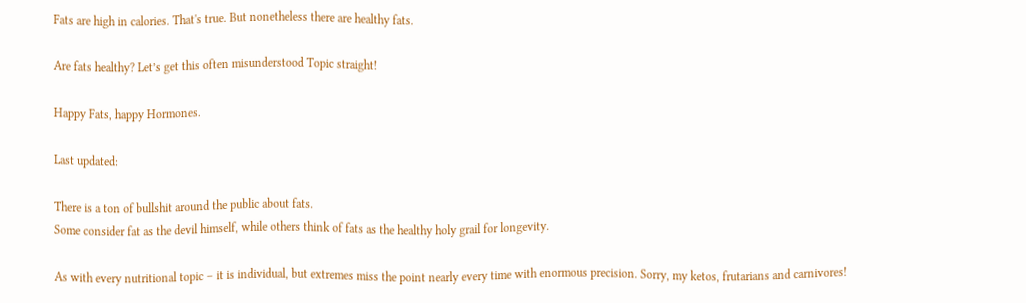Fats are high in calories. That's true. But nonetheless there are healthy fats.

Are fats healthy? Let’s get this often misunderstood Topic straight!

Happy Fats, happy Hormones.

Last updated:

There is a ton of bullshit around the public about fats.
Some consider fat as the devil himself, while others think of fats as the healthy holy grail for longevity.

As with every nutritional topic – it is individual, but extremes miss the point nearly every time with enormous precision. Sorry, my ketos, frutarians and carnivores!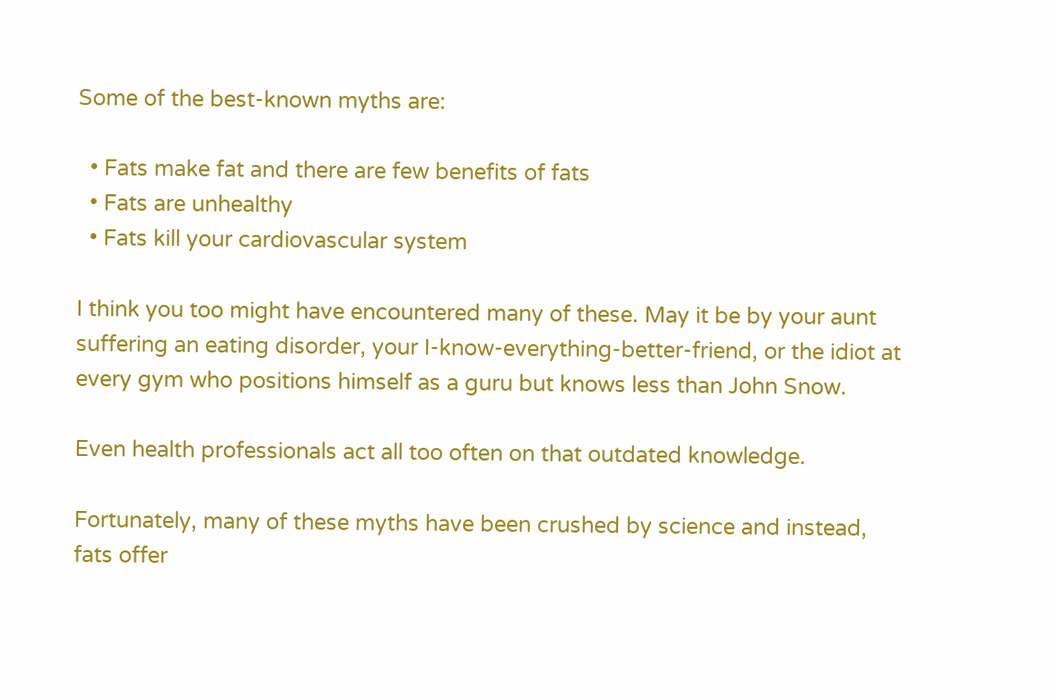Some of the best-known myths are:

  • Fats make fat and there are few benefits of fats
  • Fats are unhealthy
  • Fats kill your cardiovascular system

I think you too might have encountered many of these. May it be by your aunt suffering an eating disorder, your I-know-everything-better-friend, or the idiot at every gym who positions himself as a guru but knows less than John Snow.

Even health professionals act all too often on that outdated knowledge.

Fortunately, many of these myths have been crushed by science and instead, fats offer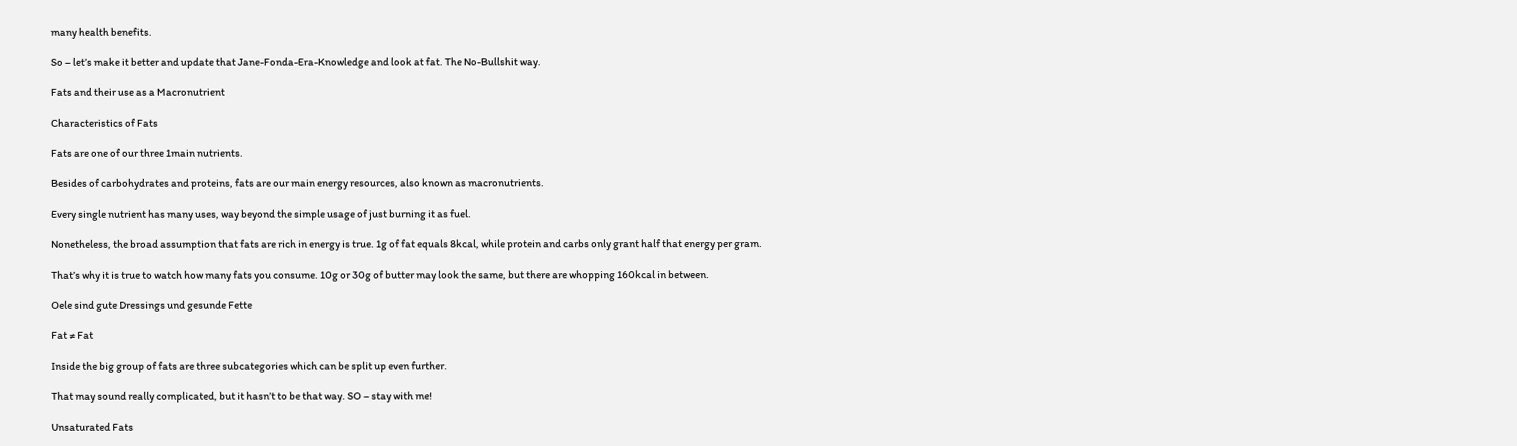many health benefits.

So – let’s make it better and update that Jane-Fonda-Era-Knowledge and look at fat. The No-Bullshit way.

Fats and their use as a Macronutrient

Characteristics of Fats

Fats are one of our three 1main nutrients.

Besides of carbohydrates and proteins, fats are our main energy resources, also known as macronutrients.

Every single nutrient has many uses, way beyond the simple usage of just burning it as fuel.

Nonetheless, the broad assumption that fats are rich in energy is true. 1g of fat equals 8kcal, while protein and carbs only grant half that energy per gram.

That’s why it is true to watch how many fats you consume. 10g or 30g of butter may look the same, but there are whopping 160kcal in between.

Oele sind gute Dressings und gesunde Fette

Fat ≠ Fat

Inside the big group of fats are three subcategories which can be split up even further.

That may sound really complicated, but it hasn’t to be that way. SO – stay with me!

Unsaturated Fats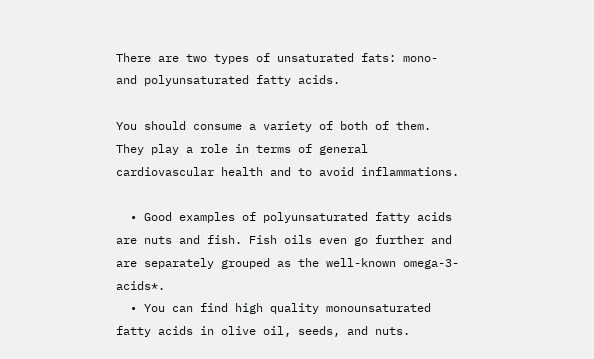There are two types of unsaturated fats: mono- and polyunsaturated fatty acids.

You should consume a variety of both of them. They play a role in terms of general cardiovascular health and to avoid inflammations.

  • Good examples of polyunsaturated fatty acids are nuts and fish. Fish oils even go further and are separately grouped as the well-known omega-3-acids*.
  • You can find high quality monounsaturated fatty acids in olive oil, seeds, and nuts.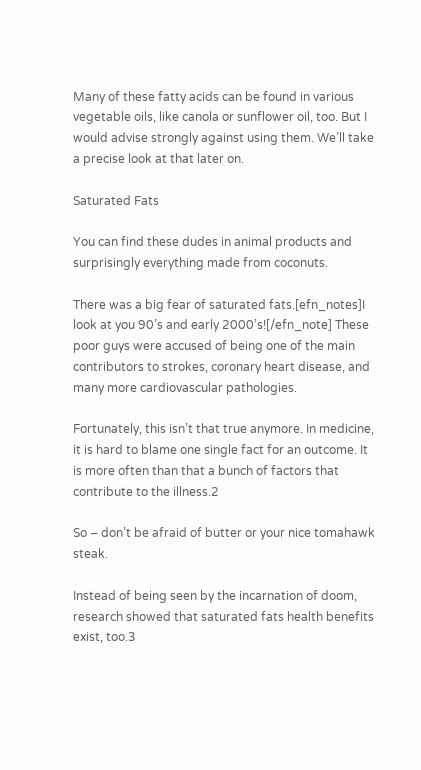Many of these fatty acids can be found in various vegetable oils, like canola or sunflower oil, too. But I would advise strongly against using them. We’ll take a precise look at that later on.

Saturated Fats

You can find these dudes in animal products and surprisingly everything made from coconuts.

There was a big fear of saturated fats.[efn_notes]I look at you 90’s and early 2000’s![/efn_note] These poor guys were accused of being one of the main contributors to strokes, coronary heart disease, and many more cardiovascular pathologies.

Fortunately, this isn’t that true anymore. In medicine, it is hard to blame one single fact for an outcome. It is more often than that a bunch of factors that contribute to the illness.2

So – don’t be afraid of butter or your nice tomahawk steak.

Instead of being seen by the incarnation of doom, research showed that saturated fats health benefits exist, too.3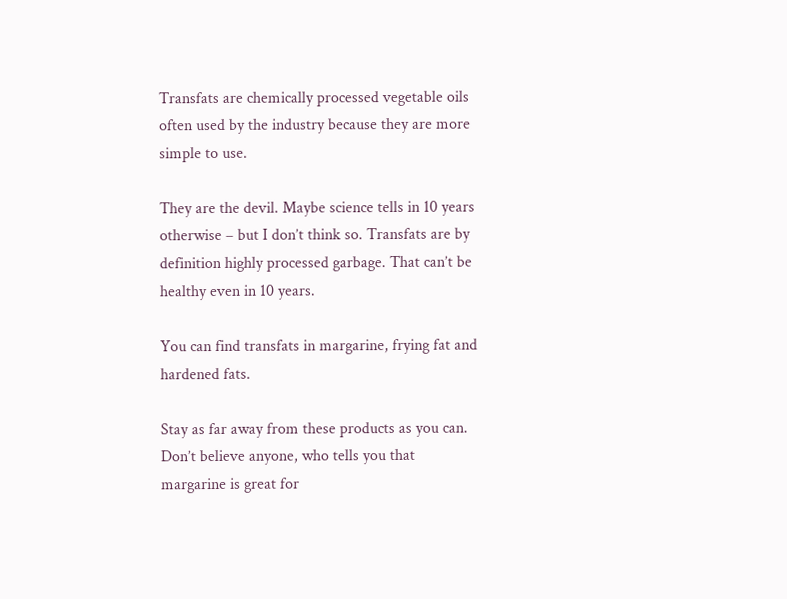Transfats are chemically processed vegetable oils often used by the industry because they are more simple to use.

They are the devil. Maybe science tells in 10 years otherwise – but I don’t think so. Transfats are by definition highly processed garbage. That can’t be healthy even in 10 years.

You can find transfats in margarine, frying fat and hardened fats.

Stay as far away from these products as you can. Don’t believe anyone, who tells you that margarine is great for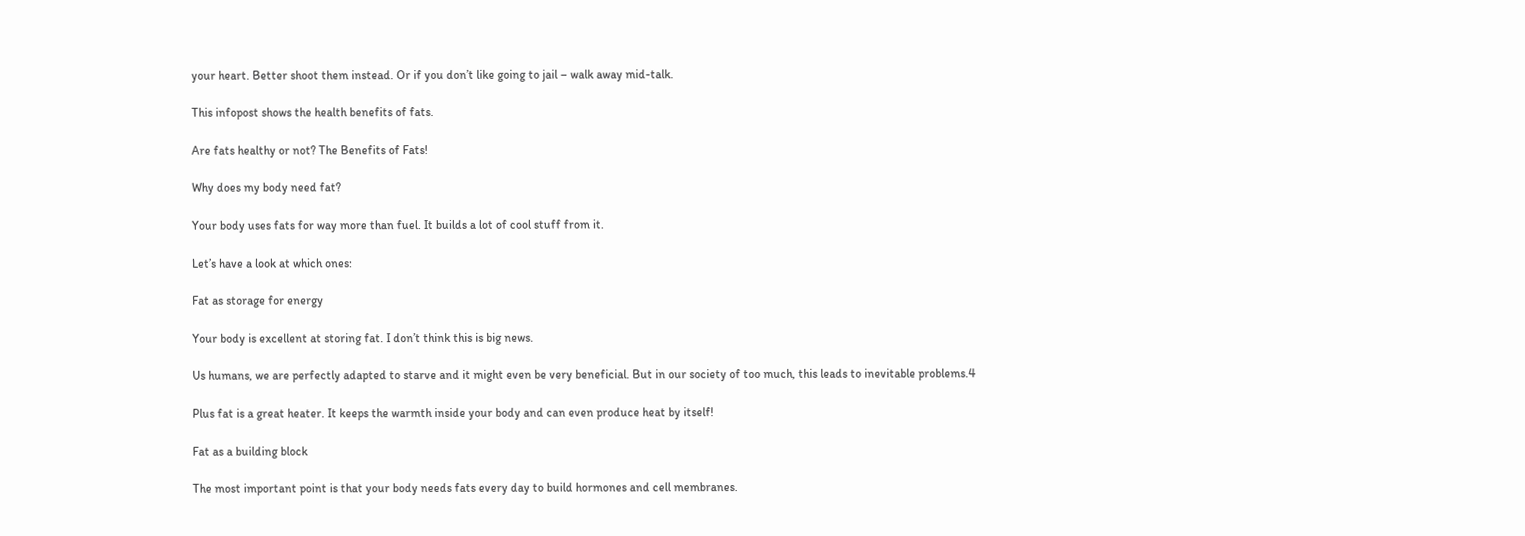your heart. Better shoot them instead. Or if you don’t like going to jail – walk away mid-talk.

This infopost shows the health benefits of fats.

Are fats healthy or not? The Benefits of Fats!

Why does my body need fat?

Your body uses fats for way more than fuel. It builds a lot of cool stuff from it.

Let’s have a look at which ones:

Fat as storage for energy

Your body is excellent at storing fat. I don’t think this is big news.

Us humans, we are perfectly adapted to starve and it might even be very beneficial. But in our society of too much, this leads to inevitable problems.4

Plus fat is a great heater. It keeps the warmth inside your body and can even produce heat by itself!

Fat as a building block

The most important point is that your body needs fats every day to build hormones and cell membranes.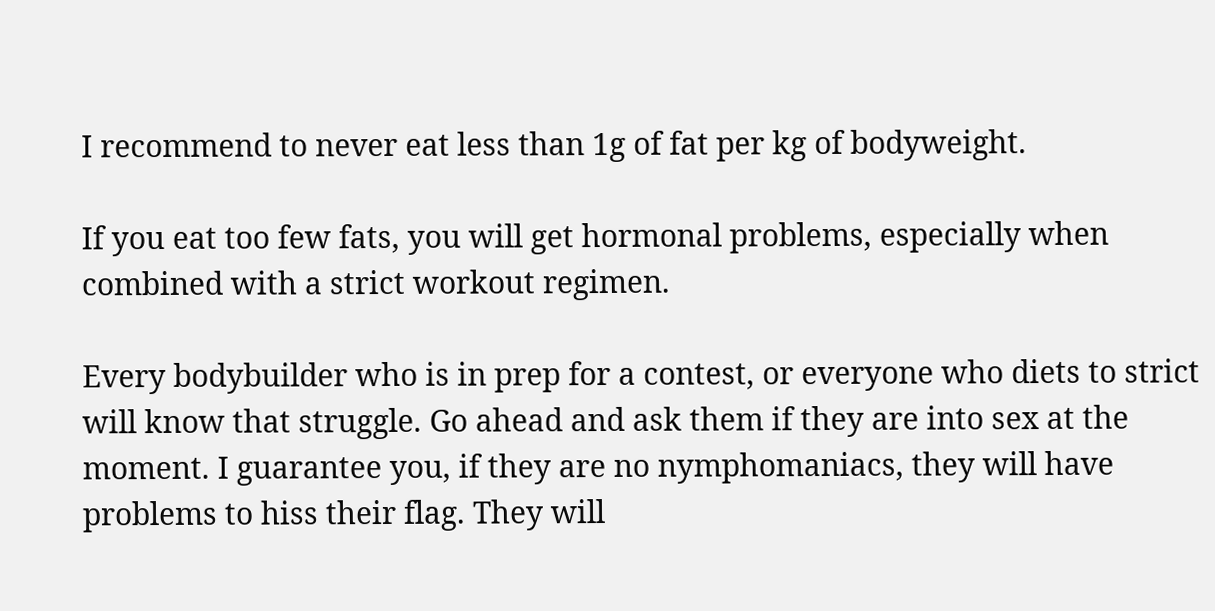I recommend to never eat less than 1g of fat per kg of bodyweight.

If you eat too few fats, you will get hormonal problems, especially when combined with a strict workout regimen.

Every bodybuilder who is in prep for a contest, or everyone who diets to strict will know that struggle. Go ahead and ask them if they are into sex at the moment. I guarantee you, if they are no nymphomaniacs, they will have problems to hiss their flag. They will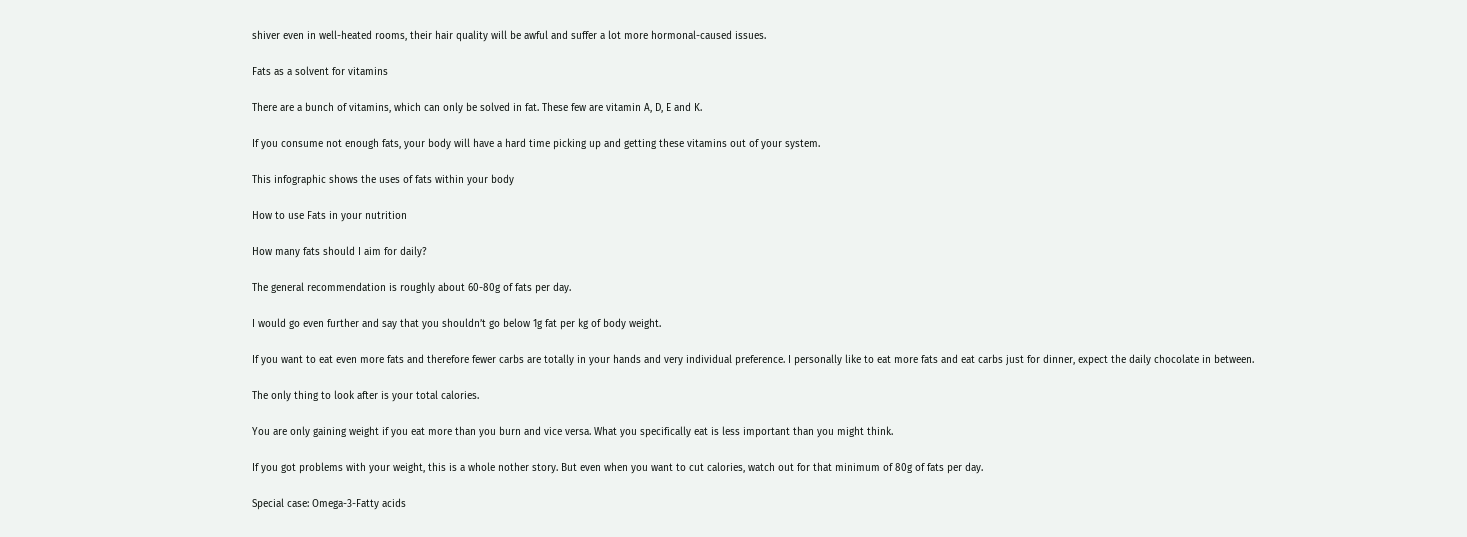shiver even in well-heated rooms, their hair quality will be awful and suffer a lot more hormonal-caused issues.

Fats as a solvent for vitamins

There are a bunch of vitamins, which can only be solved in fat. These few are vitamin A, D, E and K.

If you consume not enough fats, your body will have a hard time picking up and getting these vitamins out of your system.

This infographic shows the uses of fats within your body

How to use Fats in your nutrition

How many fats should I aim for daily?

The general recommendation is roughly about 60-80g of fats per day.

I would go even further and say that you shouldn’t go below 1g fat per kg of body weight.

If you want to eat even more fats and therefore fewer carbs are totally in your hands and very individual preference. I personally like to eat more fats and eat carbs just for dinner, expect the daily chocolate in between.

The only thing to look after is your total calories.

You are only gaining weight if you eat more than you burn and vice versa. What you specifically eat is less important than you might think.

If you got problems with your weight, this is a whole nother story. But even when you want to cut calories, watch out for that minimum of 80g of fats per day.

Special case: Omega-3-Fatty acids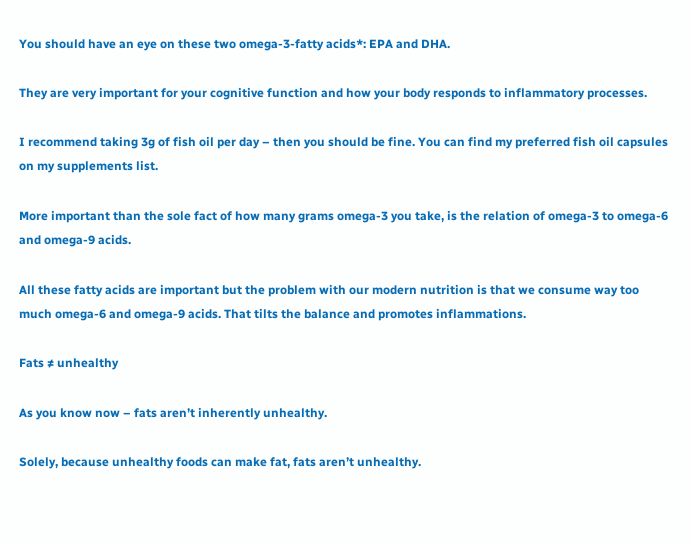You should have an eye on these two omega-3-fatty acids*: EPA and DHA.

They are very important for your cognitive function and how your body responds to inflammatory processes.

I recommend taking 3g of fish oil per day – then you should be fine. You can find my preferred fish oil capsules on my supplements list.

More important than the sole fact of how many grams omega-3 you take, is the relation of omega-3 to omega-6 and omega-9 acids.

All these fatty acids are important but the problem with our modern nutrition is that we consume way too much omega-6 and omega-9 acids. That tilts the balance and promotes inflammations.

Fats ≠ unhealthy

As you know now – fats aren’t inherently unhealthy.

Solely, because unhealthy foods can make fat, fats aren’t unhealthy.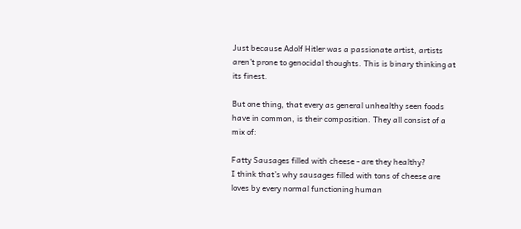Just because Adolf Hitler was a passionate artist, artists aren’t prone to genocidal thoughts. This is binary thinking at its finest.

But one thing, that every as general unhealthy seen foods have in common, is their composition. They all consist of a mix of:

Fatty Sausages filled with cheese - are they healthy?
I think that’s why sausages filled with tons of cheese are loves by every normal functioning human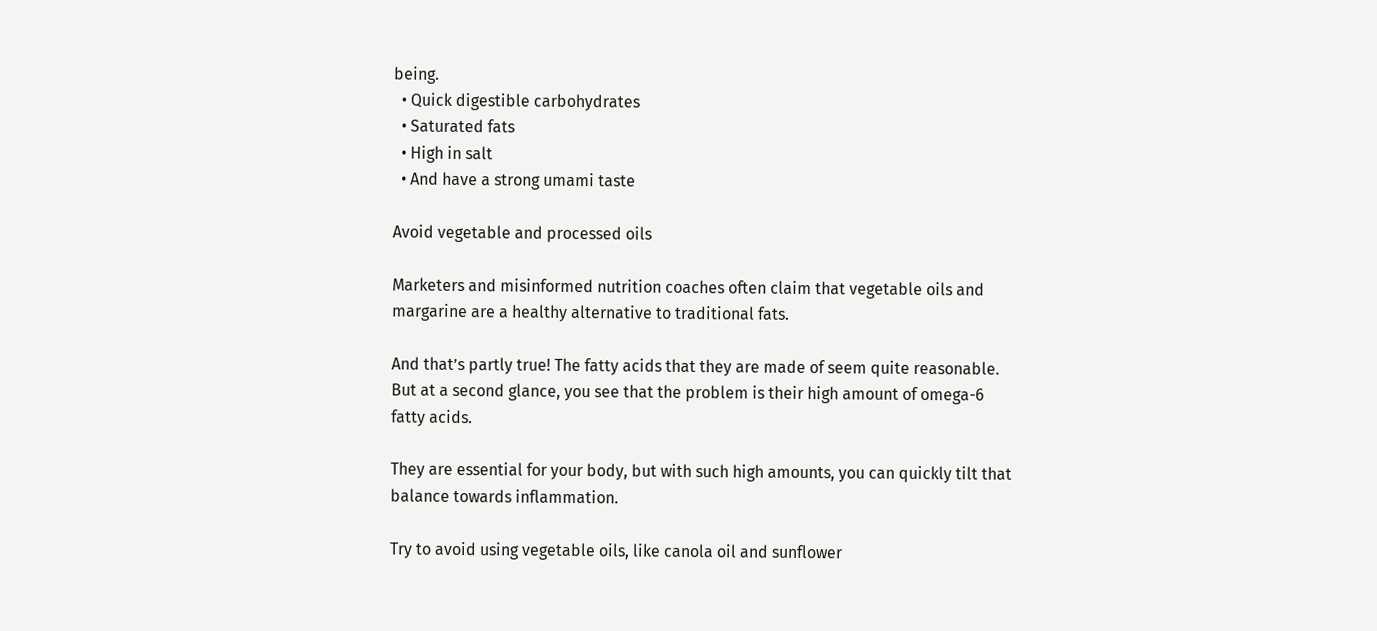being.
  • Quick digestible carbohydrates
  • Saturated fats
  • High in salt
  • And have a strong umami taste

Avoid vegetable and processed oils

Marketers and misinformed nutrition coaches often claim that vegetable oils and margarine are a healthy alternative to traditional fats.

And that’s partly true! The fatty acids that they are made of seem quite reasonable. But at a second glance, you see that the problem is their high amount of omega-6 fatty acids.

They are essential for your body, but with such high amounts, you can quickly tilt that balance towards inflammation.

Try to avoid using vegetable oils, like canola oil and sunflower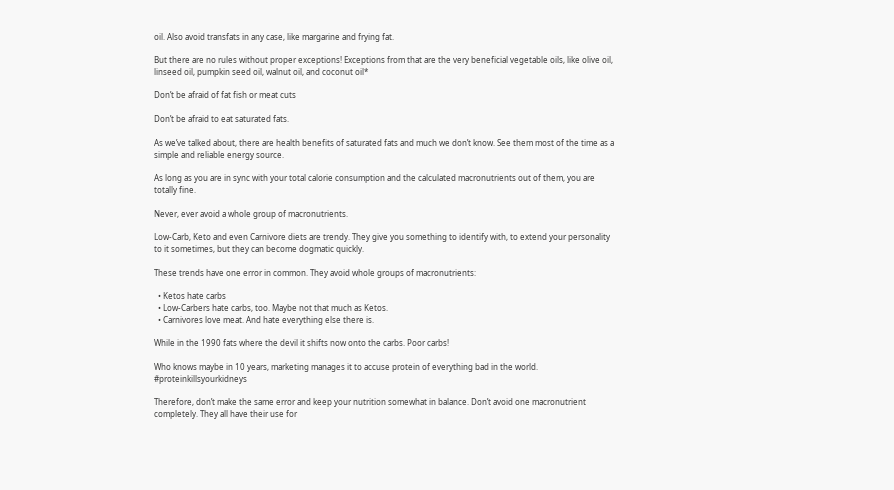oil. Also avoid transfats in any case, like margarine and frying fat.

But there are no rules without proper exceptions! Exceptions from that are the very beneficial vegetable oils, like olive oil, linseed oil, pumpkin seed oil, walnut oil, and coconut oil*

Don’t be afraid of fat fish or meat cuts

Don’t be afraid to eat saturated fats.

As we’ve talked about, there are health benefits of saturated fats and much we don’t know. See them most of the time as a simple and reliable energy source.

As long as you are in sync with your total calorie consumption and the calculated macronutrients out of them, you are totally fine.

Never, ever avoid a whole group of macronutrients.

Low-Carb, Keto and even Carnivore diets are trendy. They give you something to identify with, to extend your personality to it sometimes, but they can become dogmatic quickly.

These trends have one error in common. They avoid whole groups of macronutrients:

  • Ketos hate carbs
  • Low-Carbers hate carbs, too. Maybe not that much as Ketos.
  • Carnivores love meat. And hate everything else there is.

While in the 1990 fats where the devil it shifts now onto the carbs. Poor carbs!

Who knows maybe in 10 years, marketing manages it to accuse protein of everything bad in the world. #proteinkillsyourkidneys

Therefore, don’t make the same error and keep your nutrition somewhat in balance. Don’t avoid one macronutrient completely. They all have their use for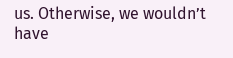us. Otherwise, we wouldn’t have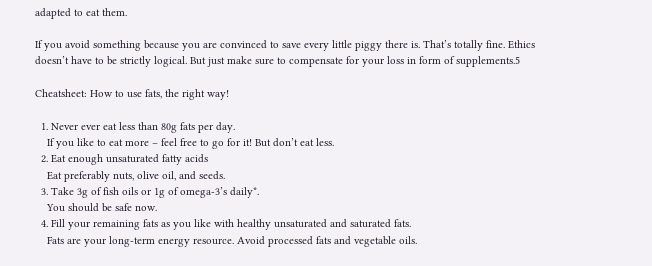adapted to eat them.

If you avoid something because you are convinced to save every little piggy there is. That’s totally fine. Ethics doesn’t have to be strictly logical. But just make sure to compensate for your loss in form of supplements.5

Cheatsheet: How to use fats, the right way!

  1. Never ever eat less than 80g fats per day.
    If you like to eat more – feel free to go for it! But don’t eat less.
  2. Eat enough unsaturated fatty acids
    Eat preferably nuts, olive oil, and seeds.
  3. Take 3g of fish oils or 1g of omega-3’s daily*.
    You should be safe now.
  4. Fill your remaining fats as you like with healthy unsaturated and saturated fats.
    Fats are your long-term energy resource. Avoid processed fats and vegetable oils.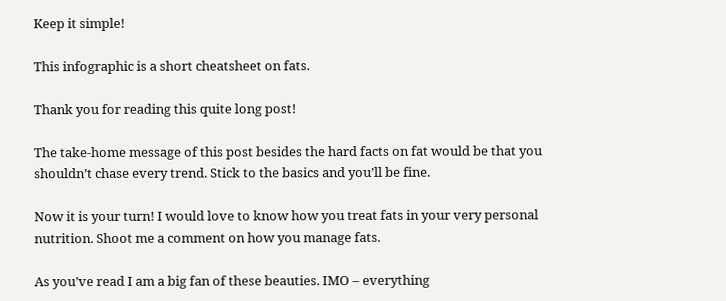Keep it simple!

This infographic is a short cheatsheet on fats.

Thank you for reading this quite long post!

The take-home message of this post besides the hard facts on fat would be that you shouldn’t chase every trend. Stick to the basics and you’ll be fine.

Now it is your turn! I would love to know how you treat fats in your very personal nutrition. Shoot me a comment on how you manage fats.

As you’ve read I am a big fan of these beauties. IMO – everything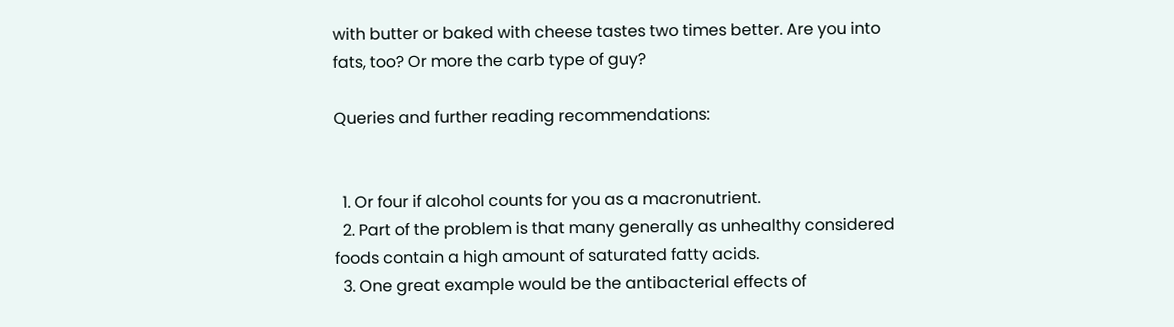with butter or baked with cheese tastes two times better. Are you into fats, too? Or more the carb type of guy?

Queries and further reading recommendations:


  1. Or four if alcohol counts for you as a macronutrient.
  2. Part of the problem is that many generally as unhealthy considered foods contain a high amount of saturated fatty acids.
  3. One great example would be the antibacterial effects of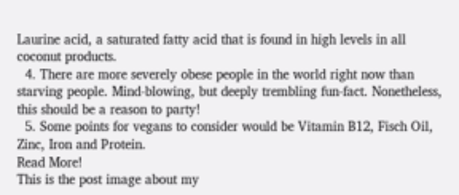Laurine acid, a saturated fatty acid that is found in high levels in all coconut products.
  4. There are more severely obese people in the world right now than starving people. Mind-blowing, but deeply trembling fun-fact. Nonetheless, this should be a reason to party!
  5. Some points for vegans to consider would be Vitamin B12, Fisch Oil, Zinc, Iron and Protein.
Read More!
This is the post image about my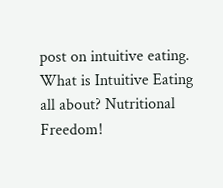post on intuitive eating.
What is Intuitive Eating all about? Nutritional Freedom!